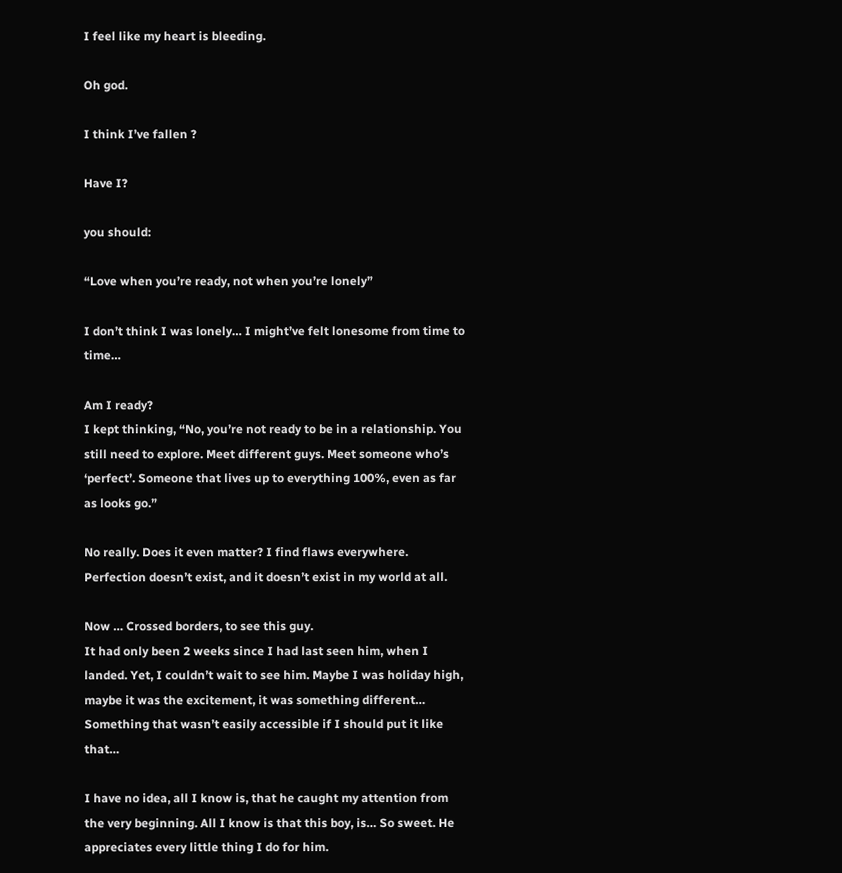I feel like my heart is bleeding.

Oh god.

I think I’ve fallen ?

Have I?

you should:

“Love when you’re ready, not when you’re lonely”

I don’t think I was lonely… I might’ve felt lonesome from time to time…

Am I ready?
I kept thinking, “No, you’re not ready to be in a relationship. You still need to explore. Meet different guys. Meet someone who’s ‘perfect’. Someone that lives up to everything 100%, even as far as looks go.”

No really. Does it even matter? I find flaws everywhere. Perfection doesn’t exist, and it doesn’t exist in my world at all.

Now … Crossed borders, to see this guy.
It had only been 2 weeks since I had last seen him, when I landed. Yet, I couldn’t wait to see him. Maybe I was holiday high, maybe it was the excitement, it was something different… Something that wasn’t easily accessible if I should put it like that…

I have no idea, all I know is, that he caught my attention from the very beginning. All I know is that this boy, is… So sweet. He appreciates every little thing I do for him.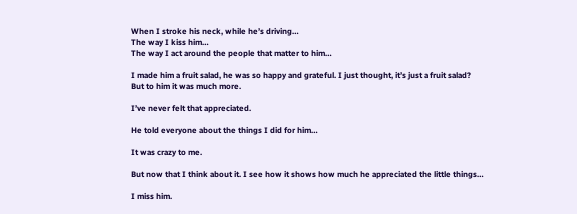When I stroke his neck, while he’s driving…
The way I kiss him…
The way I act around the people that matter to him…

I made him a fruit salad, he was so happy and grateful. I just thought, it’s just a fruit salad?
But to him it was much more.

I’ve never felt that appreciated.

He told everyone about the things I did for him…

It was crazy to me.

But now that I think about it. I see how it shows how much he appreciated the little things…

I miss him.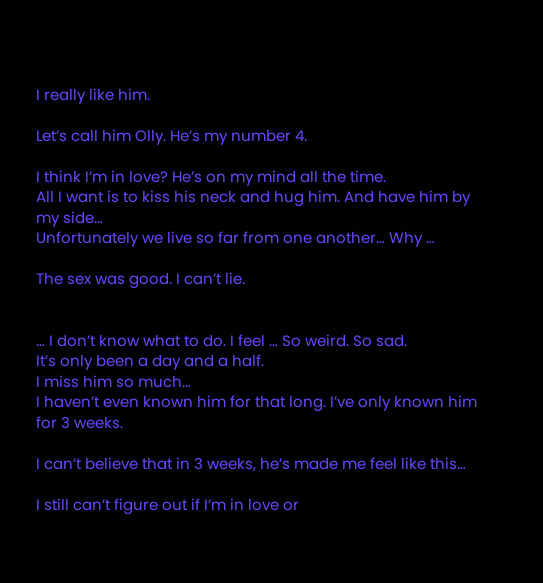I really like him.

Let’s call him Olly. He’s my number 4.

I think I’m in love? He’s on my mind all the time.
All I want is to kiss his neck and hug him. And have him by my side…
Unfortunately we live so far from one another… Why …

The sex was good. I can’t lie.


… I don’t know what to do. I feel … So weird. So sad.
It’s only been a day and a half.
I miss him so much…
I haven’t even known him for that long. I’ve only known him for 3 weeks.

I can’t believe that in 3 weeks, he’s made me feel like this…

I still can’t figure out if I’m in love or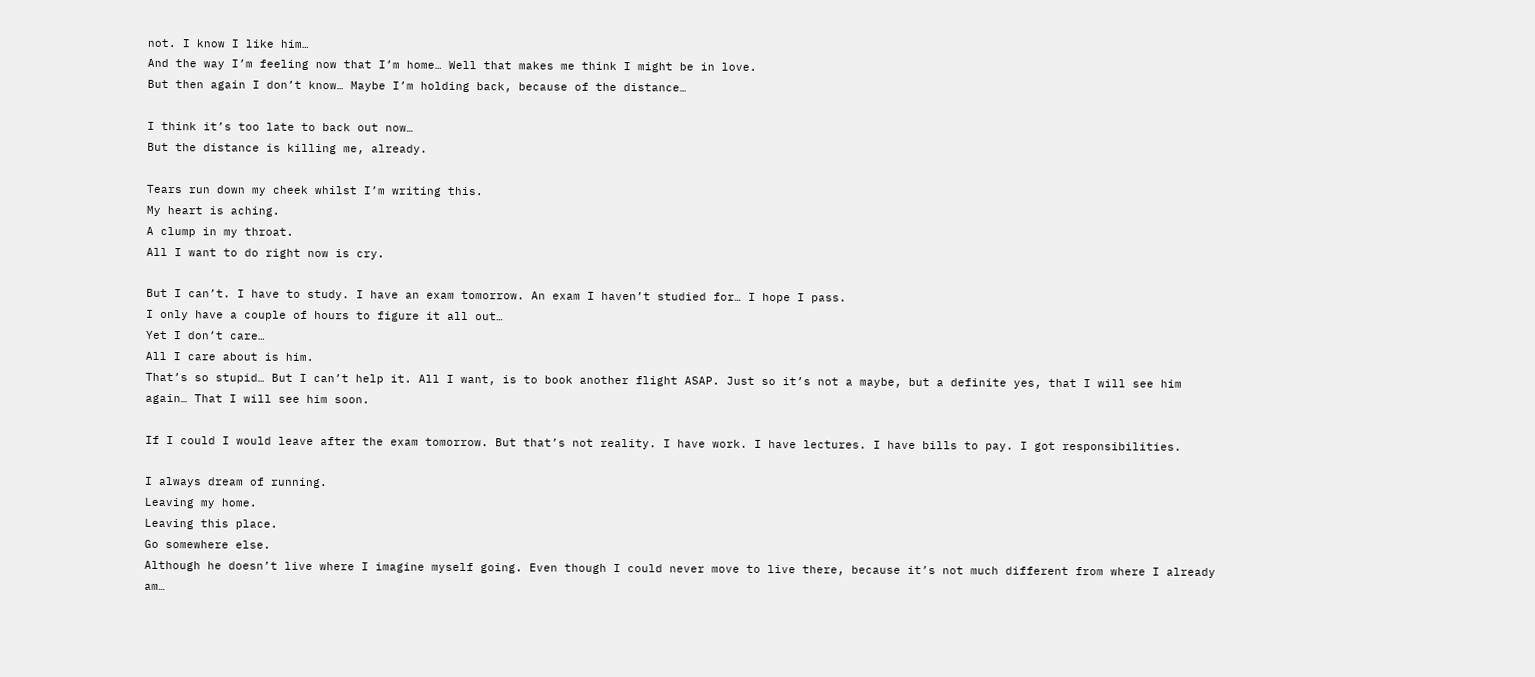not. I know I like him…
And the way I’m feeling now that I’m home… Well that makes me think I might be in love.
But then again I don’t know… Maybe I’m holding back, because of the distance…

I think it’s too late to back out now…
But the distance is killing me, already.

Tears run down my cheek whilst I’m writing this.
My heart is aching.
A clump in my throat.
All I want to do right now is cry.

But I can’t. I have to study. I have an exam tomorrow. An exam I haven’t studied for… I hope I pass.
I only have a couple of hours to figure it all out…
Yet I don’t care…
All I care about is him.
That’s so stupid… But I can’t help it. All I want, is to book another flight ASAP. Just so it’s not a maybe, but a definite yes, that I will see him again… That I will see him soon.

If I could I would leave after the exam tomorrow. But that’s not reality. I have work. I have lectures. I have bills to pay. I got responsibilities.

I always dream of running.
Leaving my home.
Leaving this place.
Go somewhere else.
Although he doesn’t live where I imagine myself going. Even though I could never move to live there, because it’s not much different from where I already am…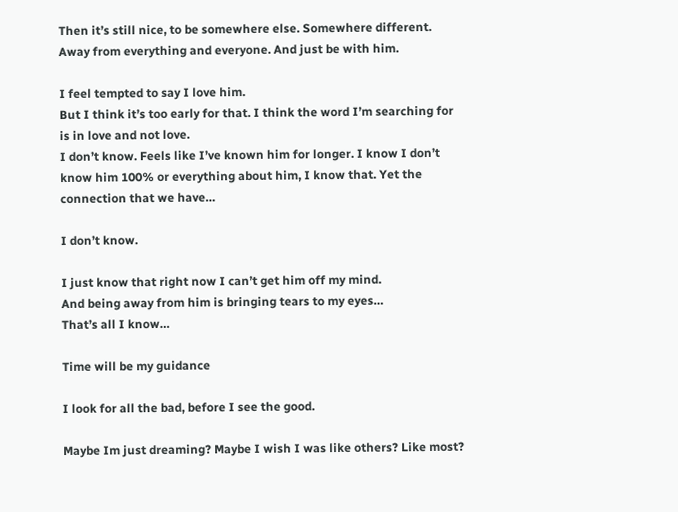Then it’s still nice, to be somewhere else. Somewhere different. Away from everything and everyone. And just be with him.

I feel tempted to say I love him.
But I think it’s too early for that. I think the word I’m searching for is in love and not love.
I don’t know. Feels like I’ve known him for longer. I know I don’t know him 100% or everything about him, I know that. Yet the connection that we have…

I don’t know.

I just know that right now I can’t get him off my mind.
And being away from him is bringing tears to my eyes…
That’s all I know…

Time will be my guidance

I look for all the bad, before I see the good.

Maybe Im just dreaming? Maybe I wish I was like others? Like most?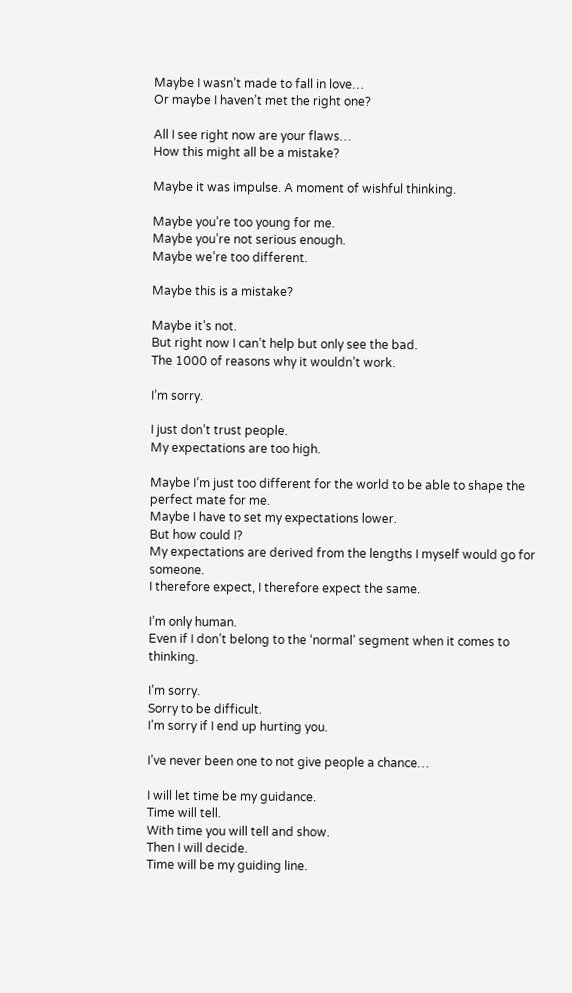Maybe I wasn’t made to fall in love…
Or maybe I haven’t met the right one?

All I see right now are your flaws…
How this might all be a mistake?

Maybe it was impulse. A moment of wishful thinking.

Maybe you’re too young for me.
Maybe you’re not serious enough.
Maybe we’re too different.

Maybe this is a mistake?

Maybe it’s not.
But right now I can’t help but only see the bad.
The 1000 of reasons why it wouldn’t work.

I’m sorry.

I just don’t trust people.
My expectations are too high.

Maybe I’m just too different for the world to be able to shape the perfect mate for me.
Maybe I have to set my expectations lower.
But how could I?
My expectations are derived from the lengths I myself would go for someone.
I therefore expect, I therefore expect the same.

I’m only human.
Even if I don’t belong to the ‘normal’ segment when it comes to thinking.

I’m sorry.
Sorry to be difficult.
I’m sorry if I end up hurting you.

I’ve never been one to not give people a chance…

I will let time be my guidance.
Time will tell.
With time you will tell and show.
Then I will decide.
Time will be my guiding line.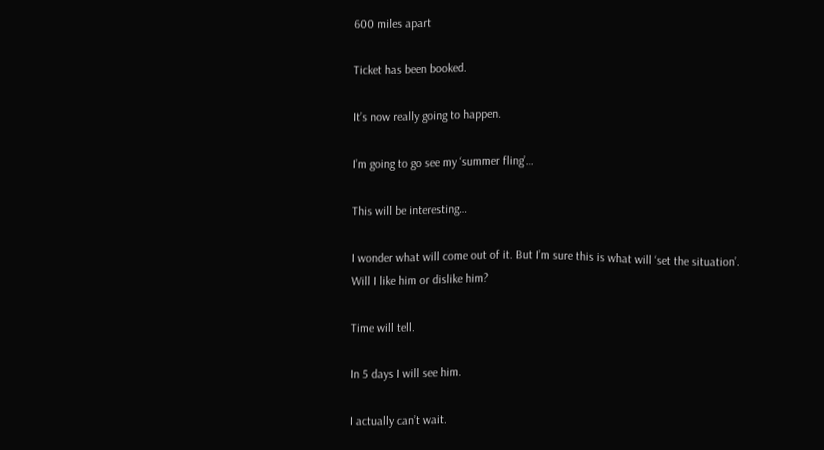600 miles apart

Ticket has been booked.

It’s now really going to happen.

I’m going to go see my ‘summer fling’…

This will be interesting…

I wonder what will come out of it. But I’m sure this is what will ‘set the situation’.
Will I like him or dislike him?

Time will tell.

In 5 days I will see him.

I actually can’t wait.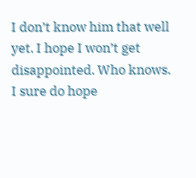I don’t know him that well yet. I hope I won’t get disappointed. Who knows.
I sure do hope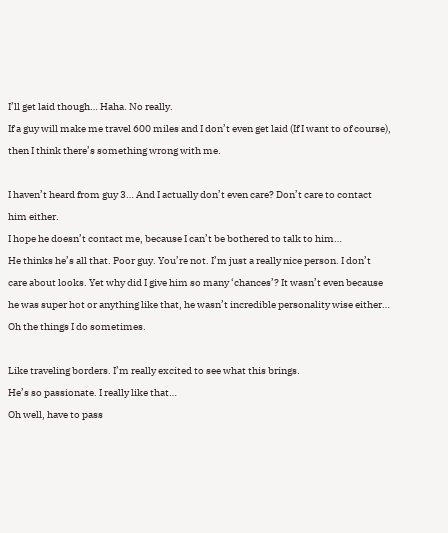I’ll get laid though… Haha. No really.
If a guy will make me travel 600 miles and I don’t even get laid (If I want to of course), then I think there’s something wrong with me.

I haven’t heard from guy 3… And I actually don’t even care? Don’t care to contact him either.
I hope he doesn’t contact me, because I can’t be bothered to talk to him…
He thinks he’s all that. Poor guy. You’re not. I’m just a really nice person. I don’t care about looks. Yet why did I give him so many ‘chances’? It wasn’t even because he was super hot or anything like that, he wasn’t incredible personality wise either… Oh the things I do sometimes.

Like traveling borders. I’m really excited to see what this brings.
He’s so passionate. I really like that…
Oh well, have to pass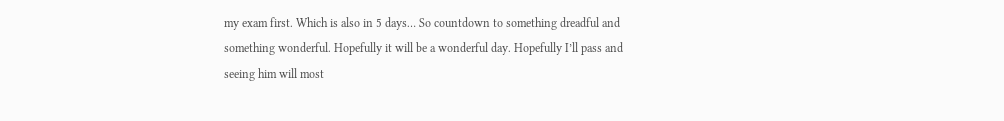my exam first. Which is also in 5 days… So countdown to something dreadful and something wonderful. Hopefully it will be a wonderful day. Hopefully I’ll pass and seeing him will most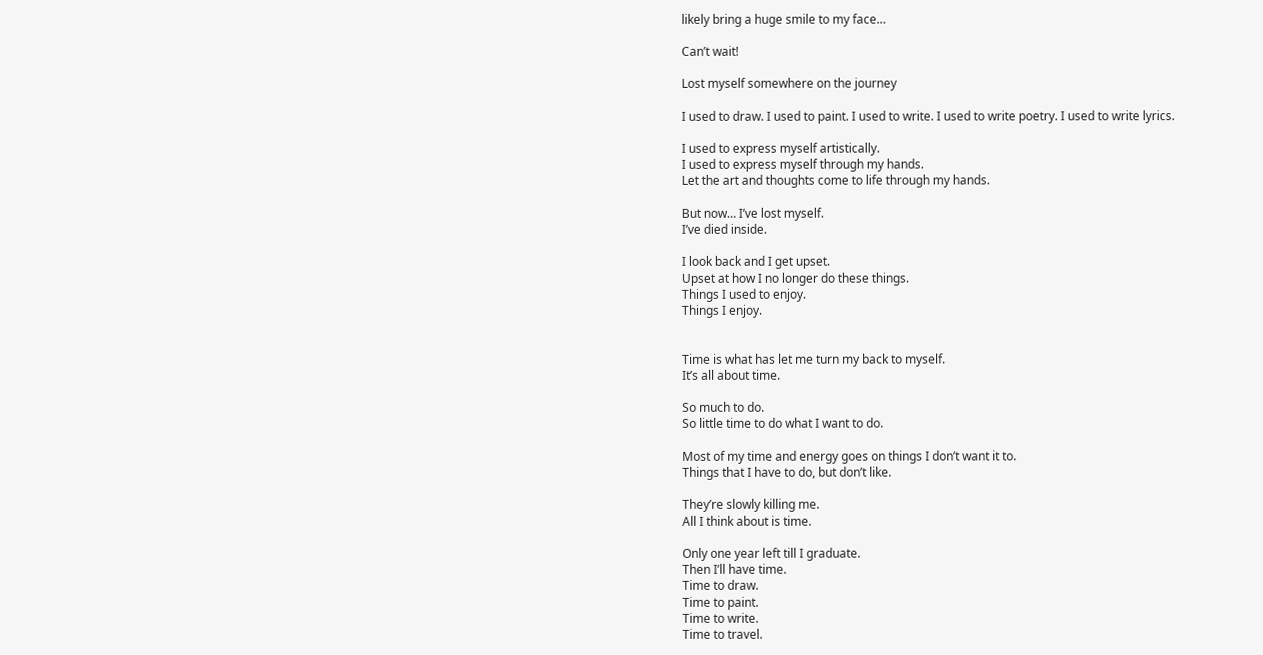likely bring a huge smile to my face…

Can’t wait!

Lost myself somewhere on the journey

I used to draw. I used to paint. I used to write. I used to write poetry. I used to write lyrics.

I used to express myself artistically.
I used to express myself through my hands.
Let the art and thoughts come to life through my hands.

But now… I’ve lost myself.
I’ve died inside.

I look back and I get upset.
Upset at how I no longer do these things.
Things I used to enjoy.
Things I enjoy.


Time is what has let me turn my back to myself.
It’s all about time.

So much to do.
So little time to do what I want to do.

Most of my time and energy goes on things I don’t want it to.
Things that I have to do, but don’t like.

They’re slowly killing me.
All I think about is time.

Only one year left till I graduate.
Then I’ll have time.
Time to draw.
Time to paint.
Time to write.
Time to travel.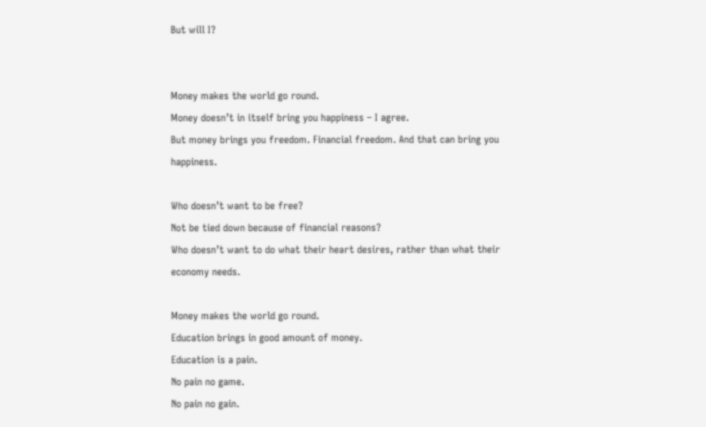But will I?


Money makes the world go round.
Money doesn’t in itself bring you happiness – I agree.
But money brings you freedom. Financial freedom. And that can bring you happiness.

Who doesn’t want to be free?
Not be tied down because of financial reasons?
Who doesn’t want to do what their heart desires, rather than what their economy needs.

Money makes the world go round.
Education brings in good amount of money.
Education is a pain.
No pain no game.
No pain no gain.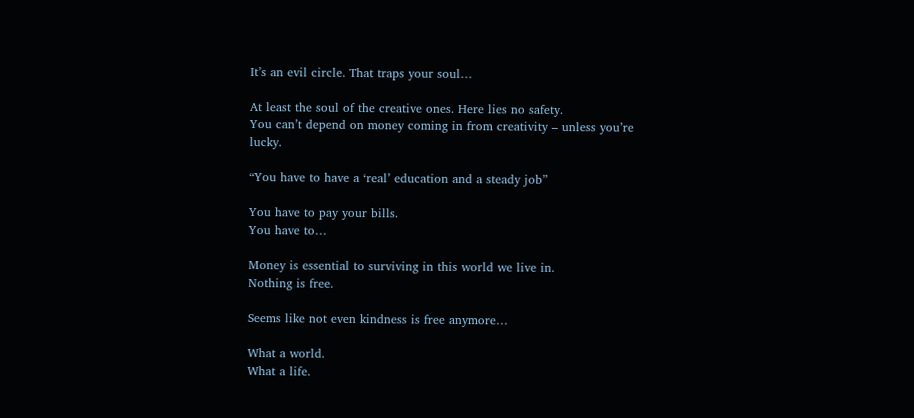It’s an evil circle. That traps your soul…

At least the soul of the creative ones. Here lies no safety.
You can’t depend on money coming in from creativity – unless you’re lucky.

“You have to have a ‘real’ education and a steady job”

You have to pay your bills.
You have to…

Money is essential to surviving in this world we live in.
Nothing is free.

Seems like not even kindness is free anymore…

What a world.
What a life.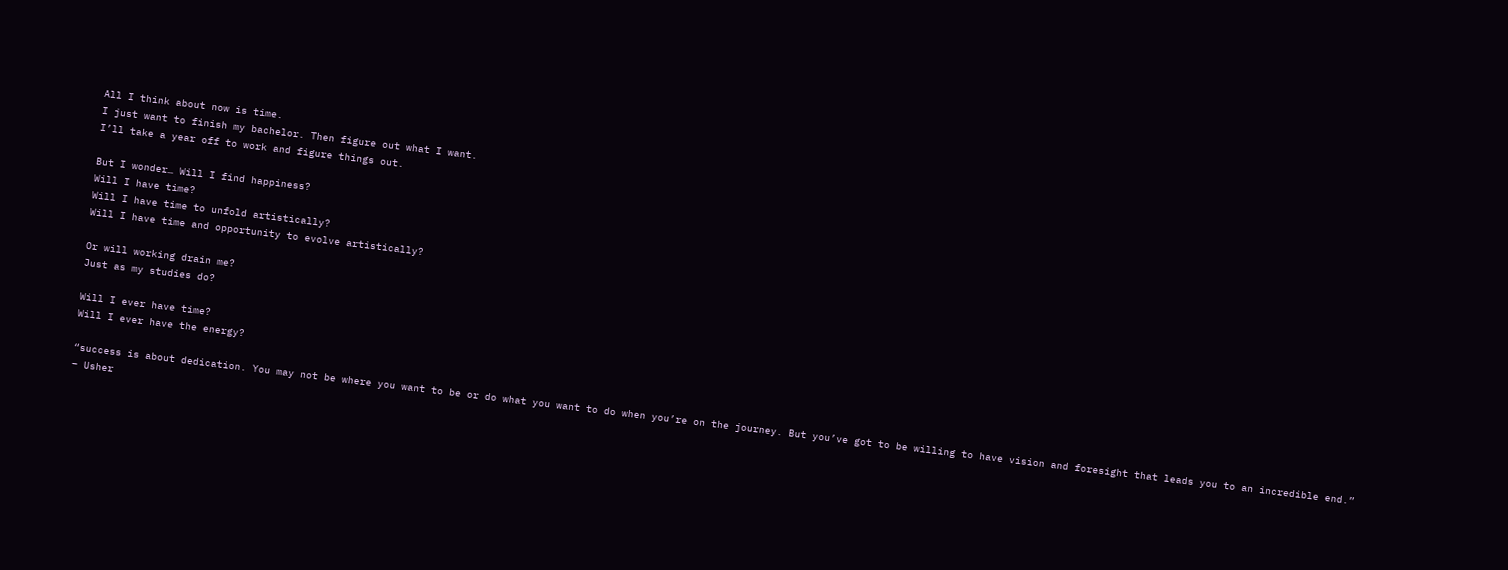All I think about now is time.
I just want to finish my bachelor. Then figure out what I want.
I’ll take a year off to work and figure things out.

But I wonder… Will I find happiness?
Will I have time?
Will I have time to unfold artistically?
Will I have time and opportunity to evolve artistically?

Or will working drain me?
Just as my studies do?

Will I ever have time?
Will I ever have the energy?

“success is about dedication. You may not be where you want to be or do what you want to do when you’re on the journey. But you’ve got to be willing to have vision and foresight that leads you to an incredible end.”
– Usher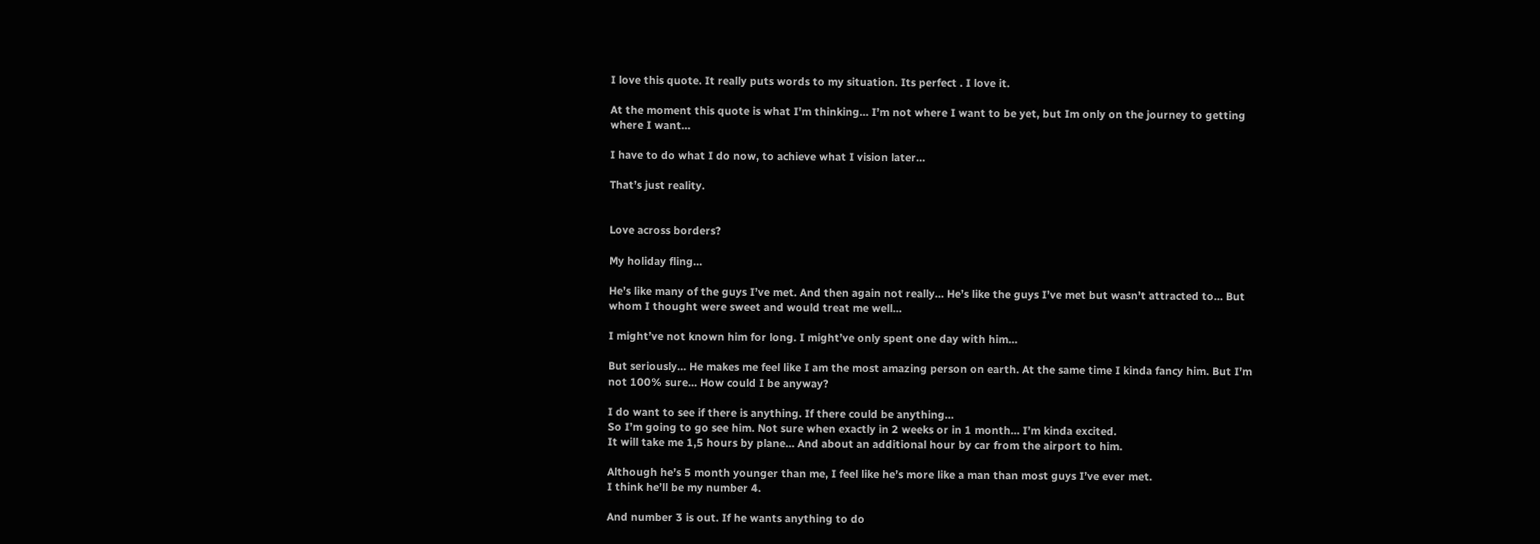I love this quote. It really puts words to my situation. Its perfect . I love it.

At the moment this quote is what I’m thinking… I’m not where I want to be yet, but Im only on the journey to getting where I want…

I have to do what I do now, to achieve what I vision later…

That’s just reality.


Love across borders?

My holiday fling…

He’s like many of the guys I’ve met. And then again not really… He’s like the guys I’ve met but wasn’t attracted to… But whom I thought were sweet and would treat me well…

I might’ve not known him for long. I might’ve only spent one day with him…

But seriously… He makes me feel like I am the most amazing person on earth. At the same time I kinda fancy him. But I’m not 100% sure… How could I be anyway?

I do want to see if there is anything. If there could be anything…
So I’m going to go see him. Not sure when exactly in 2 weeks or in 1 month… I’m kinda excited.
It will take me 1,5 hours by plane… And about an additional hour by car from the airport to him.

Although he’s 5 month younger than me, I feel like he’s more like a man than most guys I’ve ever met.
I think he’ll be my number 4.

And number 3 is out. If he wants anything to do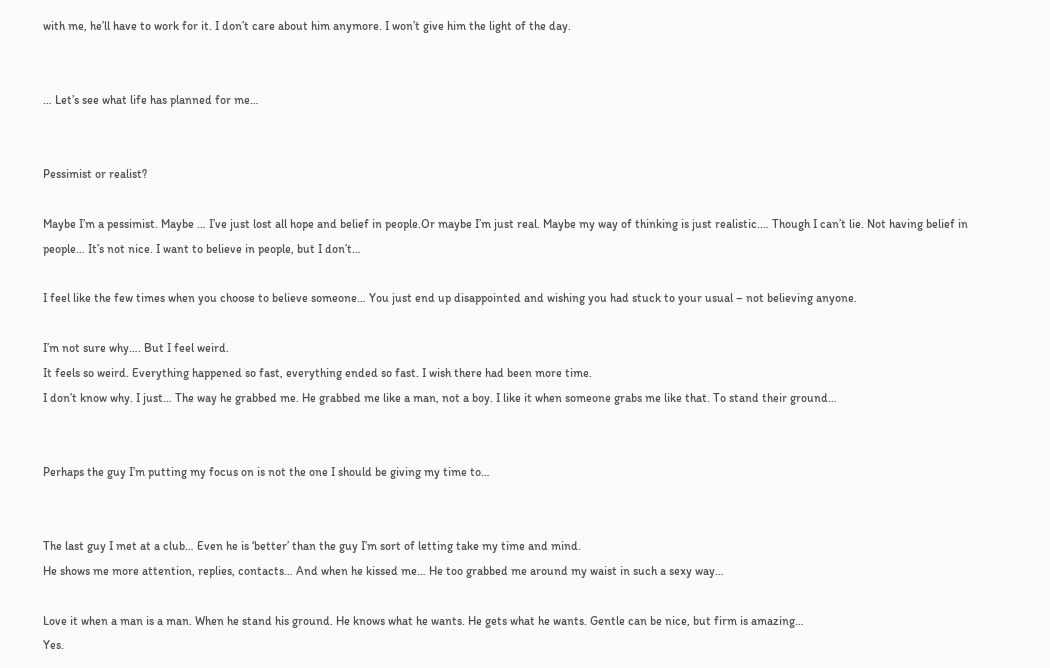with me, he’ll have to work for it. I don’t care about him anymore. I won’t give him the light of the day.


… Let’s see what life has planned for me…


Pessimist or realist?

Maybe I’m a pessimist. Maybe … I’ve just lost all hope and belief in people.Or maybe I’m just real. Maybe my way of thinking is just realistic.… Though I can’t lie. Not having belief in people… It’s not nice. I want to believe in people, but I don’t…

I feel like the few times when you choose to believe someone… You just end up disappointed and wishing you had stuck to your usual – not believing anyone.

I’m not sure why…. But I feel weird.
It feels so weird. Everything happened so fast, everything ended so fast. I wish there had been more time.
I don’t know why. I just… The way he grabbed me. He grabbed me like a man, not a boy. I like it when someone grabs me like that. To stand their ground…


Perhaps the guy I’m putting my focus on is not the one I should be giving my time to…


The last guy I met at a club… Even he is ‘better’ than the guy I’m sort of letting take my time and mind.
He shows me more attention, replies, contacts… And when he kissed me… He too grabbed me around my waist in such a sexy way…

Love it when a man is a man. When he stand his ground. He knows what he wants. He gets what he wants. Gentle can be nice, but firm is amazing…
Yes.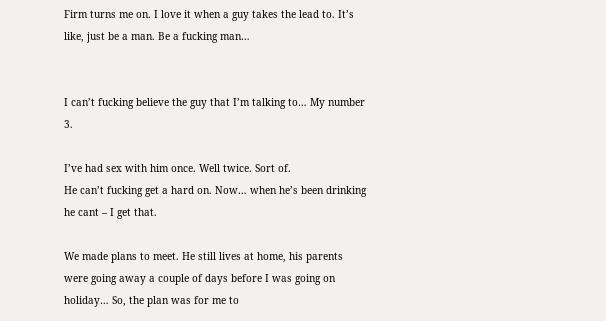Firm turns me on. I love it when a guy takes the lead to. It’s like, just be a man. Be a fucking man…


I can’t fucking believe the guy that I’m talking to… My number 3.

I’ve had sex with him once. Well twice. Sort of.
He can’t fucking get a hard on. Now… when he’s been drinking he cant – I get that.

We made plans to meet. He still lives at home, his parents were going away a couple of days before I was going on holiday… So, the plan was for me to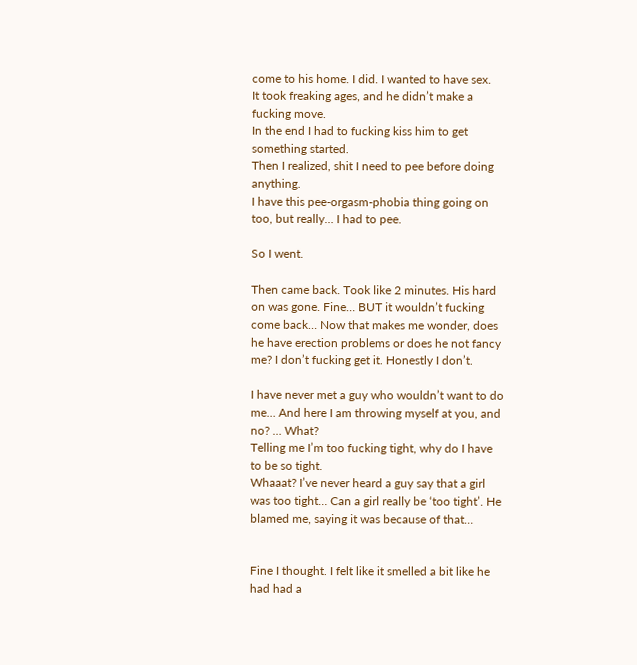come to his home. I did. I wanted to have sex.
It took freaking ages, and he didn’t make a fucking move.
In the end I had to fucking kiss him to get something started.
Then I realized, shit I need to pee before doing anything.
I have this pee-orgasm-phobia thing going on too, but really… I had to pee.

So I went.

Then came back. Took like 2 minutes. His hard on was gone. Fine… BUT it wouldn’t fucking come back… Now that makes me wonder, does he have erection problems or does he not fancy me? I don’t fucking get it. Honestly I don’t.

I have never met a guy who wouldn’t want to do me… And here I am throwing myself at you, and no? … What?
Telling me I’m too fucking tight, why do I have to be so tight.
Whaaat? I’ve never heard a guy say that a girl was too tight… Can a girl really be ‘too tight’. He blamed me, saying it was because of that…


Fine I thought. I felt like it smelled a bit like he had had a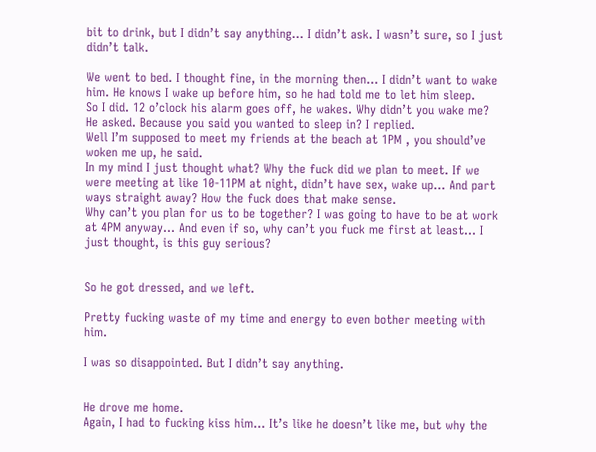bit to drink, but I didn’t say anything… I didn’t ask. I wasn’t sure, so I just didn’t talk.

We went to bed. I thought fine, in the morning then… I didn’t want to wake him. He knows I wake up before him, so he had told me to let him sleep.
So I did. 12 o’clock his alarm goes off, he wakes. Why didn’t you wake me? He asked. Because you said you wanted to sleep in? I replied.
Well I’m supposed to meet my friends at the beach at 1PM , you should’ve woken me up, he said.
In my mind I just thought what? Why the fuck did we plan to meet. If we were meeting at like 10-11PM at night, didn’t have sex, wake up… And part ways straight away? How the fuck does that make sense.
Why can’t you plan for us to be together? I was going to have to be at work at 4PM anyway… And even if so, why can’t you fuck me first at least… I just thought, is this guy serious?


So he got dressed, and we left.

Pretty fucking waste of my time and energy to even bother meeting with him.

I was so disappointed. But I didn’t say anything.


He drove me home.
Again, I had to fucking kiss him… It’s like he doesn’t like me, but why the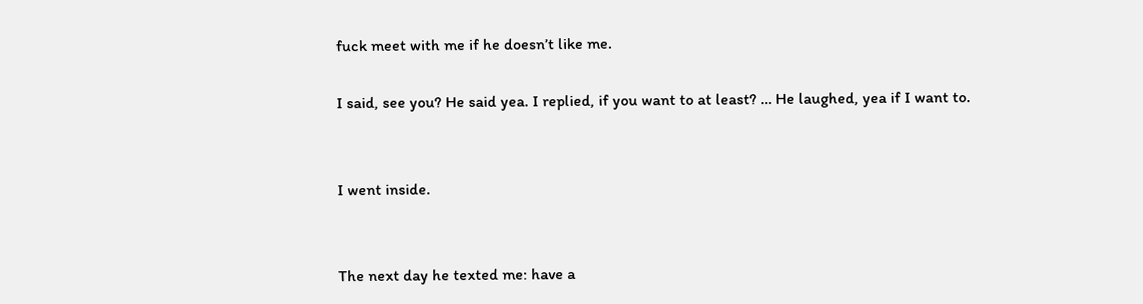fuck meet with me if he doesn’t like me.

I said, see you? He said yea. I replied, if you want to at least? … He laughed, yea if I want to.


I went inside.


The next day he texted me: have a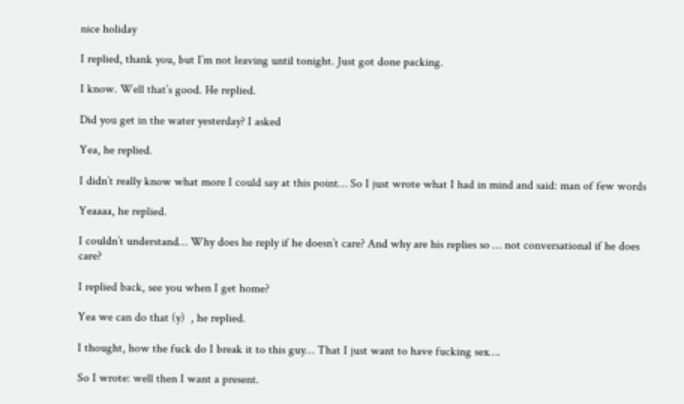nice holiday

I replied, thank you, but I’m not leaving until tonight. Just got done packing.

I know. Well that’s good. He replied.

Did you get in the water yesterday? I asked

Yea, he replied.

I didn’t really know what more I could say at this point… So I just wrote what I had in mind and said: man of few words

Yeaaaa, he replied.

I couldn’t understand… Why does he reply if he doesn’t care? And why are his replies so … not conversational if he does care?

I replied back, see you when I get home?

Yea we can do that (y)  , he replied.

I thought, how the fuck do I break it to this guy… That I just want to have fucking sex….

So I wrote: well then I want a present.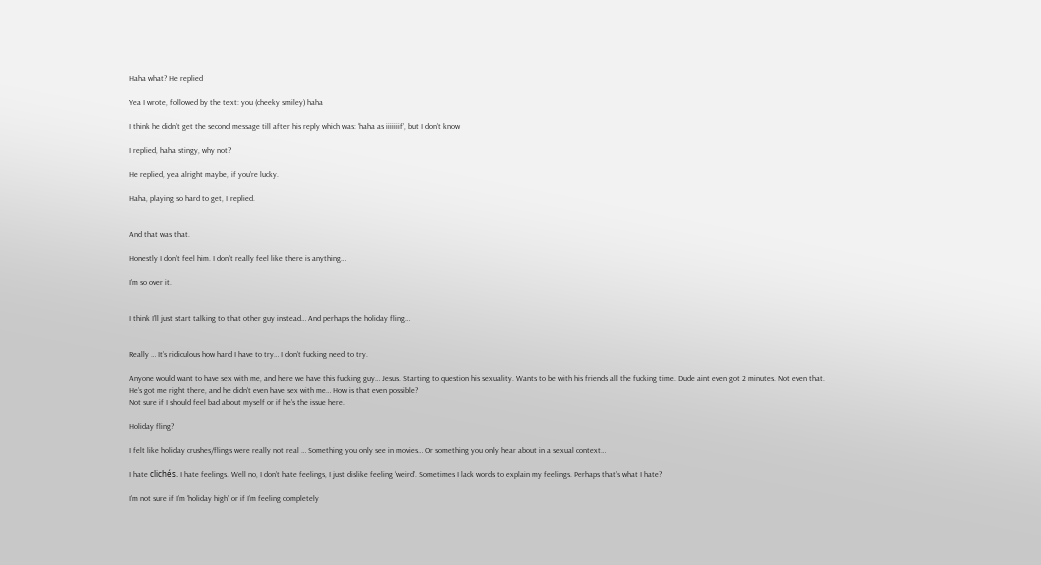Haha what? He replied

Yea I wrote, followed by the text: you (cheeky smiley) haha

I think he didn’t get the second message till after his reply which was: ‘haha as iiiiiiif’, but I don’t know

I replied, haha stingy, why not?

He replied, yea alright maybe, if you’re lucky.

Haha, playing so hard to get, I replied.


And that was that.

Honestly I don’t feel him. I don’t really feel like there is anything…

I’m so over it.


I think I’ll just start talking to that other guy instead… And perhaps the holiday fling…


Really … It’s ridiculous how hard I have to try… I don’t fucking need to try.

Anyone would want to have sex with me, and here we have this fucking guy… Jesus. Starting to question his sexuality. Wants to be with his friends all the fucking time. Dude aint even got 2 minutes. Not even that. He’s got me right there, and he didn’t even have sex with me… How is that even possible?
Not sure if I should feel bad about myself or if he’s the issue here.

Holiday fling?

I felt like holiday crushes/flings were really not real … Something you only see in movies… Or something you only hear about in a sexual context…

I hate clichés. I hate feelings. Well no, I don’t hate feelings, I just dislike feeling ‘weird’. Sometimes I lack words to explain my feelings. Perhaps that’s what I hate?

I’m not sure if I’m ‘holiday high’ or if I’m feeling completely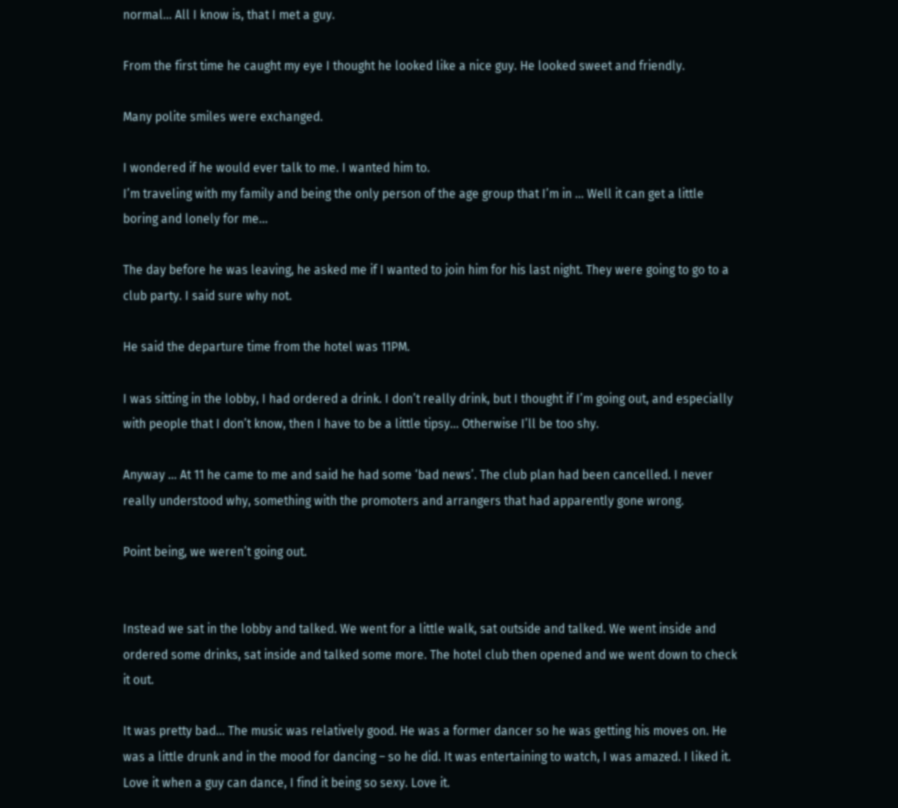normal… All I know is, that I met a guy.

From the first time he caught my eye I thought he looked like a nice guy. He looked sweet and friendly.

Many polite smiles were exchanged.

I wondered if he would ever talk to me. I wanted him to.
I’m traveling with my family and being the only person of the age group that I’m in … Well it can get a little boring and lonely for me…

The day before he was leaving, he asked me if I wanted to join him for his last night. They were going to go to a club party. I said sure why not.

He said the departure time from the hotel was 11PM.

I was sitting in the lobby, I had ordered a drink. I don’t really drink, but I thought if I’m going out, and especially with people that I don’t know, then I have to be a little tipsy… Otherwise I’ll be too shy.

Anyway … At 11 he came to me and said he had some ‘bad news’. The club plan had been cancelled. I never really understood why, something with the promoters and arrangers that had apparently gone wrong.

Point being, we weren’t going out.


Instead we sat in the lobby and talked. We went for a little walk, sat outside and talked. We went inside and ordered some drinks, sat inside and talked some more. The hotel club then opened and we went down to check it out.

It was pretty bad… The music was relatively good. He was a former dancer so he was getting his moves on. He was a little drunk and in the mood for dancing – so he did. It was entertaining to watch, I was amazed. I liked it. Love it when a guy can dance, I find it being so sexy. Love it.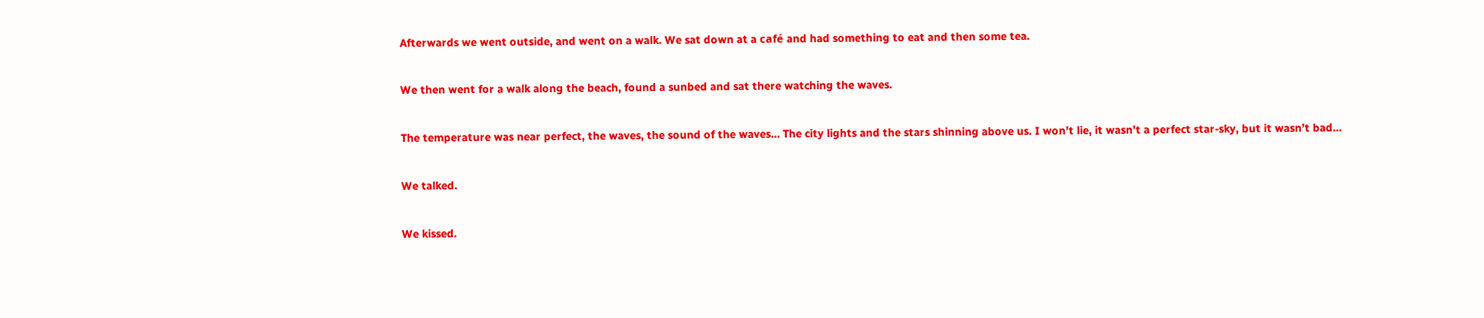Afterwards we went outside, and went on a walk. We sat down at a café and had something to eat and then some tea.

We then went for a walk along the beach, found a sunbed and sat there watching the waves.

The temperature was near perfect, the waves, the sound of the waves… The city lights and the stars shinning above us. I won’t lie, it wasn’t a perfect star-sky, but it wasn’t bad…

We talked.

We kissed.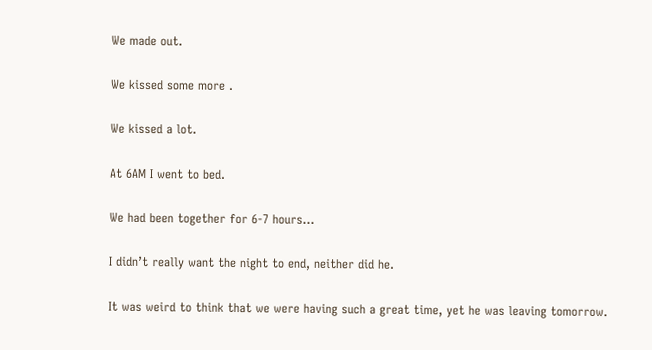We made out.

We kissed some more .

We kissed a lot.

At 6AM I went to bed.

We had been together for 6-7 hours…

I didn’t really want the night to end, neither did he.

It was weird to think that we were having such a great time, yet he was leaving tomorrow.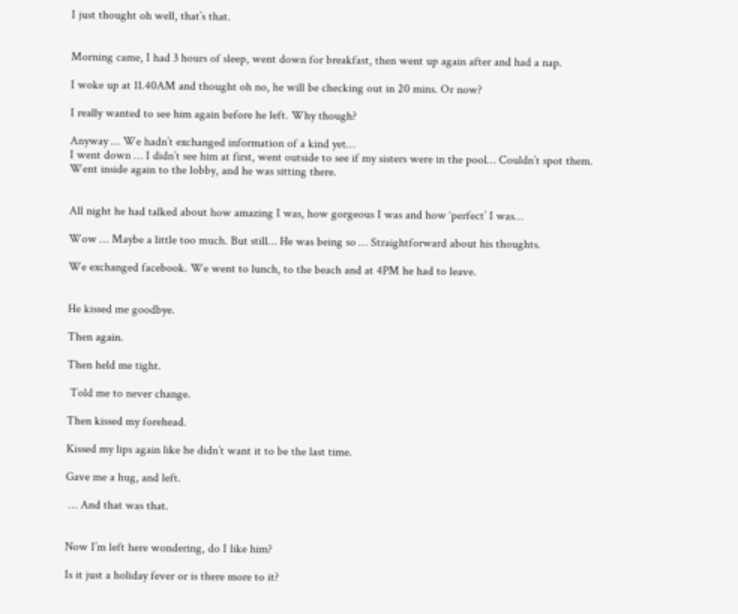I just thought oh well, that’s that.


Morning came, I had 3 hours of sleep, went down for breakfast, then went up again after and had a nap.

I woke up at 11.40AM and thought oh no, he will be checking out in 20 mins. Or now?

I really wanted to see him again before he left. Why though?

Anyway … We hadn’t exchanged information of a kind yet…
I went down … I didn’t see him at first, went outside to see if my sisters were in the pool… Couldn’t spot them. Went inside again to the lobby, and he was sitting there.


All night he had talked about how amazing I was, how gorgeous I was and how ‘perfect’ I was…

Wow … Maybe a little too much. But still… He was being so … Straightforward about his thoughts.

We exchanged facebook. We went to lunch, to the beach and at 4PM he had to leave.


He kissed me goodbye.

Then again.

Then held me tight.

 Told me to never change.

Then kissed my forehead.

Kissed my lips again like he didn’t want it to be the last time.

Gave me a hug, and left.

 … And that was that.


Now I’m left here wondering, do I like him?

Is it just a holiday fever or is there more to it?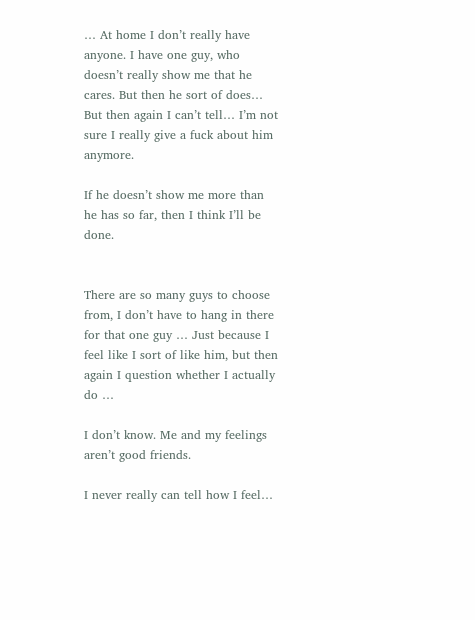… At home I don’t really have anyone. I have one guy, who doesn’t really show me that he cares. But then he sort of does… But then again I can’t tell… I’m not sure I really give a fuck about him anymore.

If he doesn’t show me more than he has so far, then I think I’ll be done.


There are so many guys to choose from, I don’t have to hang in there for that one guy … Just because I feel like I sort of like him, but then again I question whether I actually do …

I don’t know. Me and my feelings aren’t good friends.

I never really can tell how I feel…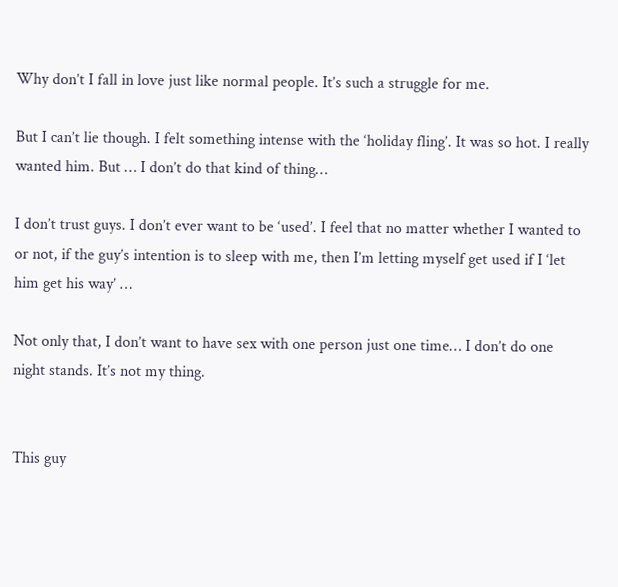Why don’t I fall in love just like normal people. It’s such a struggle for me.

But I can’t lie though. I felt something intense with the ‘holiday fling’. It was so hot. I really wanted him. But … I don’t do that kind of thing…

I don’t trust guys. I don’t ever want to be ‘used’. I feel that no matter whether I wanted to or not, if the guy’s intention is to sleep with me, then I’m letting myself get used if I ‘let him get his way’ …

Not only that, I don’t want to have sex with one person just one time… I don’t do one night stands. It’s not my thing.


This guy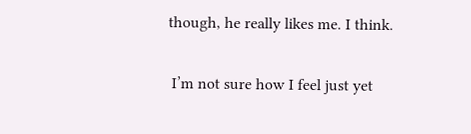though, he really likes me. I think.

 I’m not sure how I feel just yet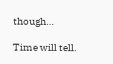though…

Time will tell.